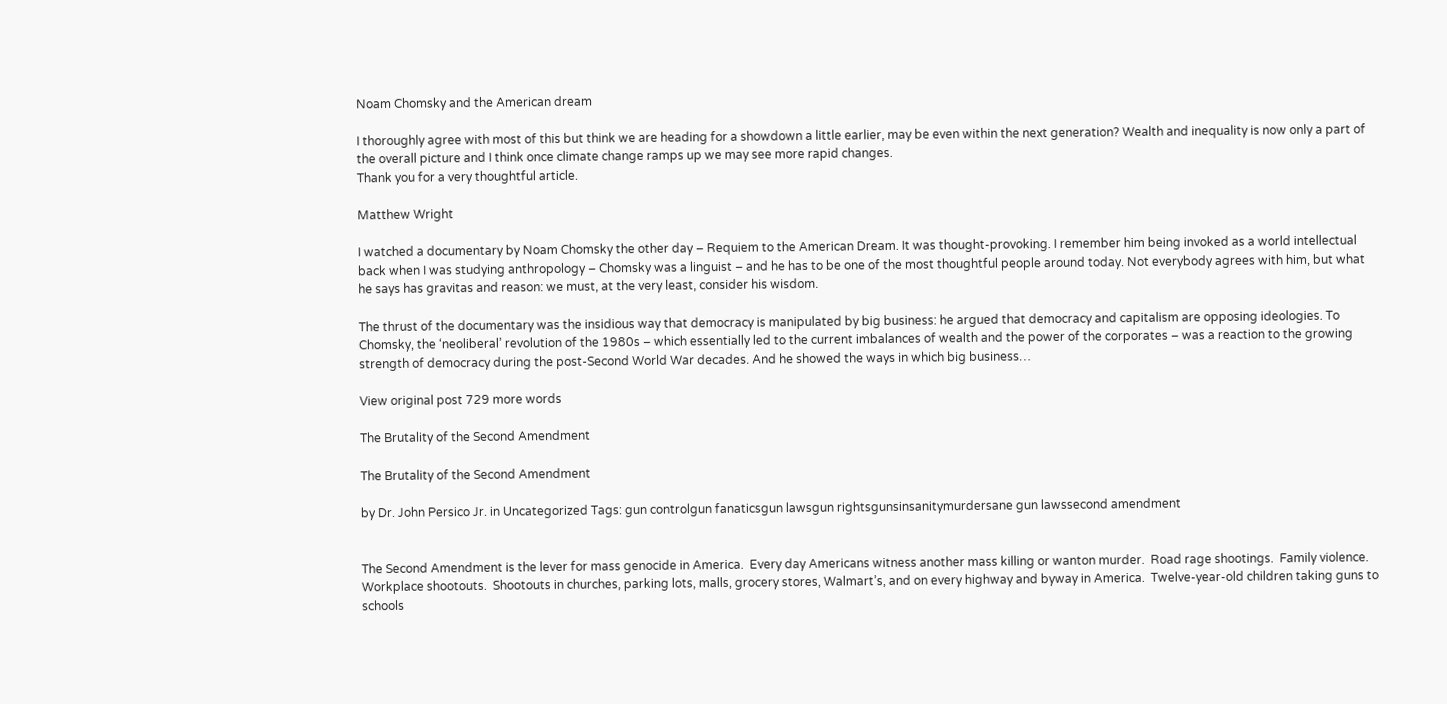Noam Chomsky and the American dream

I thoroughly agree with most of this but think we are heading for a showdown a little earlier, may be even within the next generation? Wealth and inequality is now only a part of the overall picture and I think once climate change ramps up we may see more rapid changes.
Thank you for a very thoughtful article.

Matthew Wright

I watched a documentary by Noam Chomsky the other day – Requiem to the American Dream. It was thought-provoking. I remember him being invoked as a world intellectual back when I was studying anthropology – Chomsky was a linguist – and he has to be one of the most thoughtful people around today. Not everybody agrees with him, but what he says has gravitas and reason: we must, at the very least, consider his wisdom.

The thrust of the documentary was the insidious way that democracy is manipulated by big business: he argued that democracy and capitalism are opposing ideologies. To Chomsky, the ‘neoliberal’ revolution of the 1980s – which essentially led to the current imbalances of wealth and the power of the corporates – was a reaction to the growing strength of democracy during the post-Second World War decades. And he showed the ways in which big business…

View original post 729 more words

The Brutality of the Second Amendment

The Brutality of the Second Amendment

by Dr. John Persico Jr. in Uncategorized Tags: gun controlgun fanaticsgun lawsgun rightsgunsinsanitymurdersane gun lawssecond amendment


The Second Amendment is the lever for mass genocide in America.  Every day Americans witness another mass killing or wanton murder.  Road rage shootings.  Family violence.  Workplace shootouts.  Shootouts in churches, parking lots, malls, grocery stores, Walmart’s, and on every highway and byway in America.  Twelve-year-old children taking guns to schools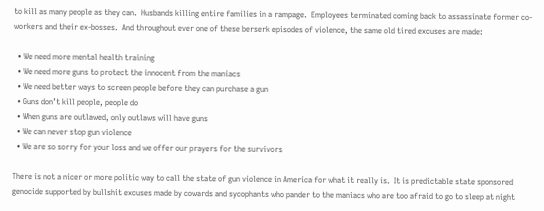to kill as many people as they can.  Husbands killing entire families in a rampage.  Employees terminated coming back to assassinate former co-workers and their ex-bosses.  And throughout ever one of these berserk episodes of violence, the same old tired excuses are made:

  • We need more mental health training
  • We need more guns to protect the innocent from the maniacs
  • We need better ways to screen people before they can purchase a gun
  • Guns don’t kill people, people do
  • When guns are outlawed, only outlaws will have guns
  • We can never stop gun violence
  • We are so sorry for your loss and we offer our prayers for the survivors

There is not a nicer or more politic way to call the state of gun violence in America for what it really is.  It is predictable state sponsored genocide supported by bullshit excuses made by cowards and sycophants who pander to the maniacs who are too afraid to go to sleep at night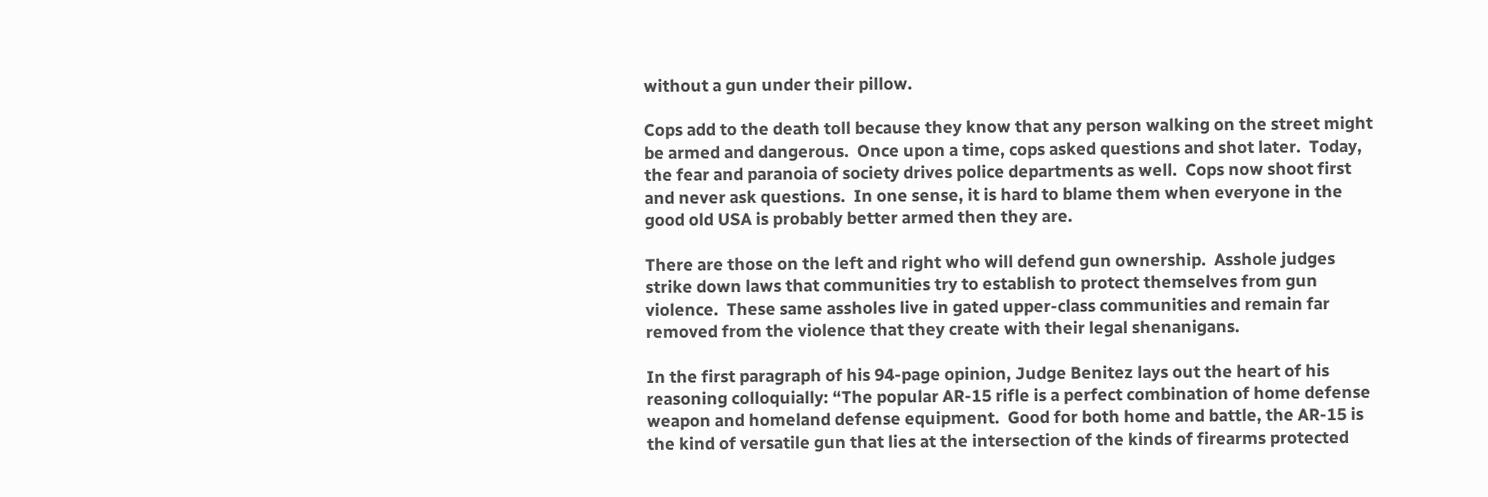without a gun under their pillow.

Cops add to the death toll because they know that any person walking on the street might be armed and dangerous.  Once upon a time, cops asked questions and shot later.  Today, the fear and paranoia of society drives police departments as well.  Cops now shoot first and never ask questions.  In one sense, it is hard to blame them when everyone in the good old USA is probably better armed then they are.

There are those on the left and right who will defend gun ownership.  Asshole judges strike down laws that communities try to establish to protect themselves from gun violence.  These same assholes live in gated upper-class communities and remain far removed from the violence that they create with their legal shenanigans.

In the first paragraph of his 94-page opinion, Judge Benitez lays out the heart of his reasoning colloquially: “The popular AR-15 rifle is a perfect combination of home defense weapon and homeland defense equipment.  Good for both home and battle, the AR-15 is the kind of versatile gun that lies at the intersection of the kinds of firearms protected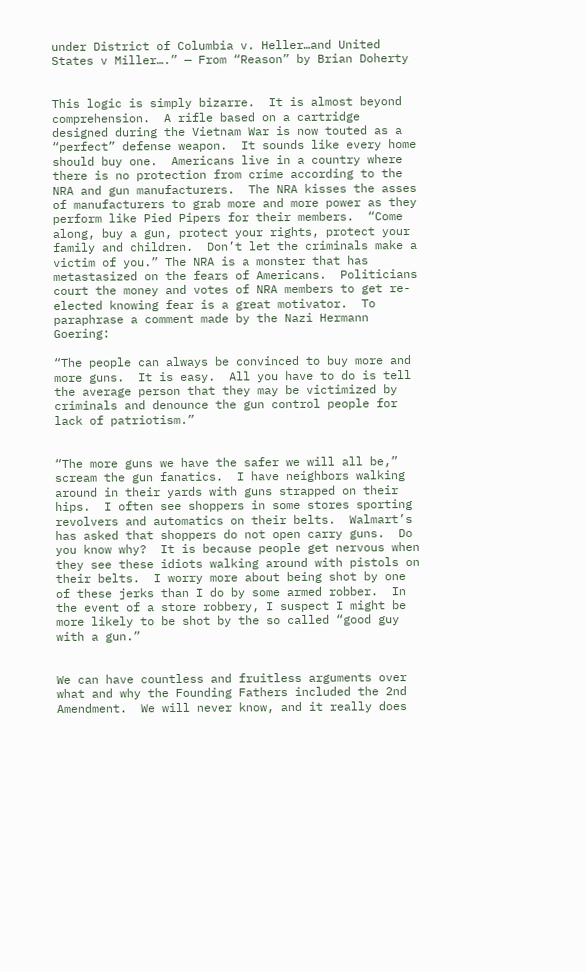under District of Columbia v. Heller…and United States v Miller….” — From “Reason” by Brian Doherty


This logic is simply bizarre.  It is almost beyond comprehension.  A rifle based on a cartridge designed during the Vietnam War is now touted as a “perfect” defense weapon.  It sounds like every home should buy one.  Americans live in a country where there is no protection from crime according to the NRA and gun manufacturers.  The NRA kisses the asses of manufacturers to grab more and more power as they perform like Pied Pipers for their members.  “Come along, buy a gun, protect your rights, protect your family and children.  Don’t let the criminals make a victim of you.” The NRA is a monster that has metastasized on the fears of Americans.  Politicians court the money and votes of NRA members to get re-elected knowing fear is a great motivator.  To paraphrase a comment made by the Nazi Hermann Goering:

“The people can always be convinced to buy more and more guns.  It is easy.  All you have to do is tell the average person that they may be victimized by criminals and denounce the gun control people for lack of patriotism.”


“The more guns we have the safer we will all be,” scream the gun fanatics.  I have neighbors walking around in their yards with guns strapped on their hips.  I often see shoppers in some stores sporting revolvers and automatics on their belts.  Walmart’s has asked that shoppers do not open carry guns.  Do you know why?  It is because people get nervous when they see these idiots walking around with pistols on their belts.  I worry more about being shot by one of these jerks than I do by some armed robber.  In the event of a store robbery, I suspect I might be more likely to be shot by the so called “good guy with a gun.”


We can have countless and fruitless arguments over what and why the Founding Fathers included the 2nd Amendment.  We will never know, and it really does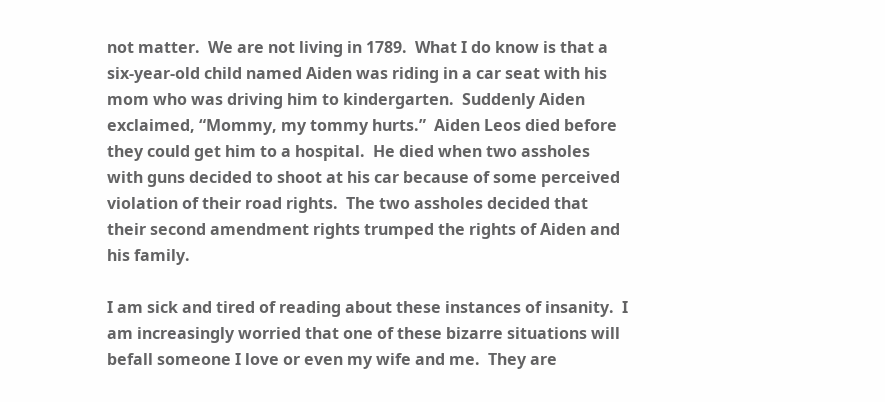not matter.  We are not living in 1789.  What I do know is that a six-year-old child named Aiden was riding in a car seat with his mom who was driving him to kindergarten.  Suddenly Aiden exclaimed, “Mommy, my tommy hurts.”  Aiden Leos died before they could get him to a hospital.  He died when two assholes with guns decided to shoot at his car because of some perceived violation of their road rights.  The two assholes decided that their second amendment rights trumped the rights of Aiden and his family.

I am sick and tired of reading about these instances of insanity.  I am increasingly worried that one of these bizarre situations will befall someone I love or even my wife and me.  They are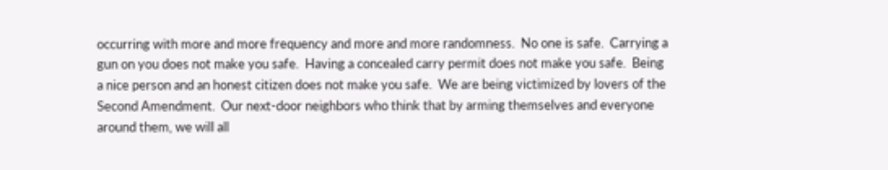occurring with more and more frequency and more and more randomness.  No one is safe.  Carrying a gun on you does not make you safe.  Having a concealed carry permit does not make you safe.  Being a nice person and an honest citizen does not make you safe.  We are being victimized by lovers of the Second Amendment.  Our next-door neighbors who think that by arming themselves and everyone around them, we will all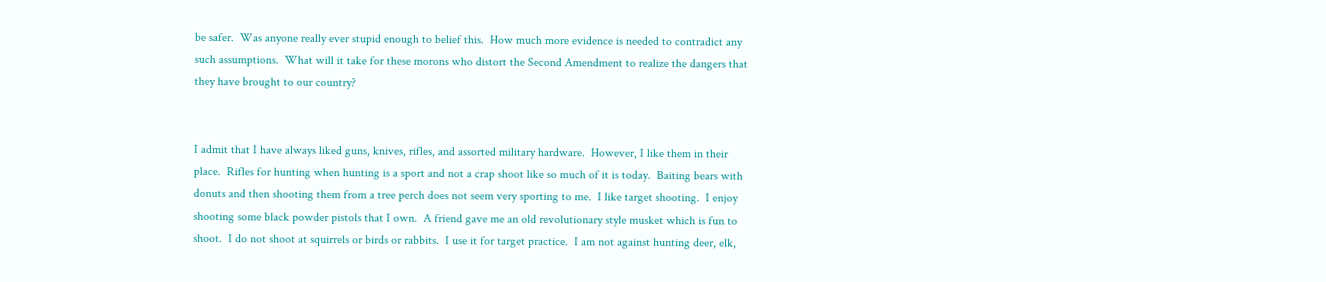be safer.  Was anyone really ever stupid enough to belief this.  How much more evidence is needed to contradict any such assumptions.  What will it take for these morons who distort the Second Amendment to realize the dangers that they have brought to our country?


I admit that I have always liked guns, knives, rifles, and assorted military hardware.  However, I like them in their place.  Rifles for hunting when hunting is a sport and not a crap shoot like so much of it is today.  Baiting bears with donuts and then shooting them from a tree perch does not seem very sporting to me.  I like target shooting.  I enjoy shooting some black powder pistols that I own.  A friend gave me an old revolutionary style musket which is fun to shoot.  I do not shoot at squirrels or birds or rabbits.  I use it for target practice.  I am not against hunting deer, elk,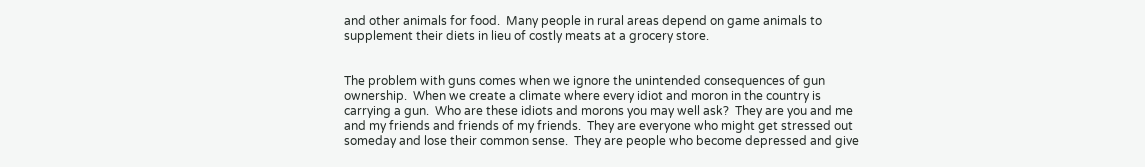and other animals for food.  Many people in rural areas depend on game animals to supplement their diets in lieu of costly meats at a grocery store.


The problem with guns comes when we ignore the unintended consequences of gun ownership.  When we create a climate where every idiot and moron in the country is carrying a gun.  Who are these idiots and morons you may well ask?  They are you and me and my friends and friends of my friends.  They are everyone who might get stressed out someday and lose their common sense.  They are people who become depressed and give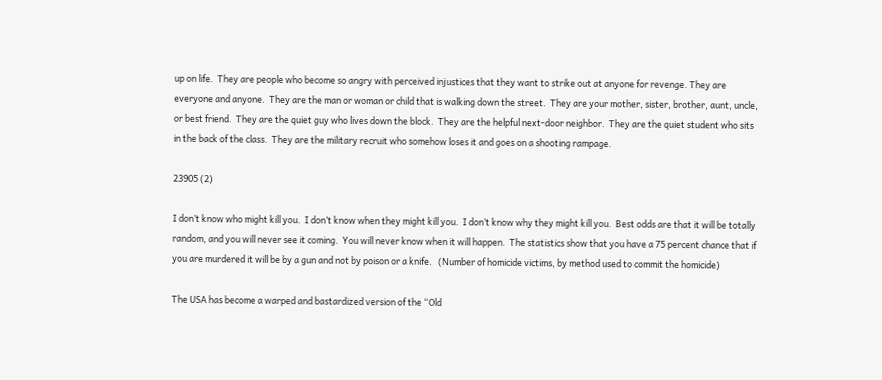up on life.  They are people who become so angry with perceived injustices that they want to strike out at anyone for revenge. They are everyone and anyone.  They are the man or woman or child that is walking down the street.  They are your mother, sister, brother, aunt, uncle, or best friend.  They are the quiet guy who lives down the block.  They are the helpful next-door neighbor.  They are the quiet student who sits in the back of the class.  They are the military recruit who somehow loses it and goes on a shooting rampage.

23905 (2)

I don’t know who might kill you.  I don’t know when they might kill you.  I don’t know why they might kill you.  Best odds are that it will be totally random, and you will never see it coming.  You will never know when it will happen.  The statistics show that you have a 75 percent chance that if you are murdered it will be by a gun and not by poison or a knife.   (Number of homicide victims, by method used to commit the homicide)

The USA has become a warped and bastardized version of the “Old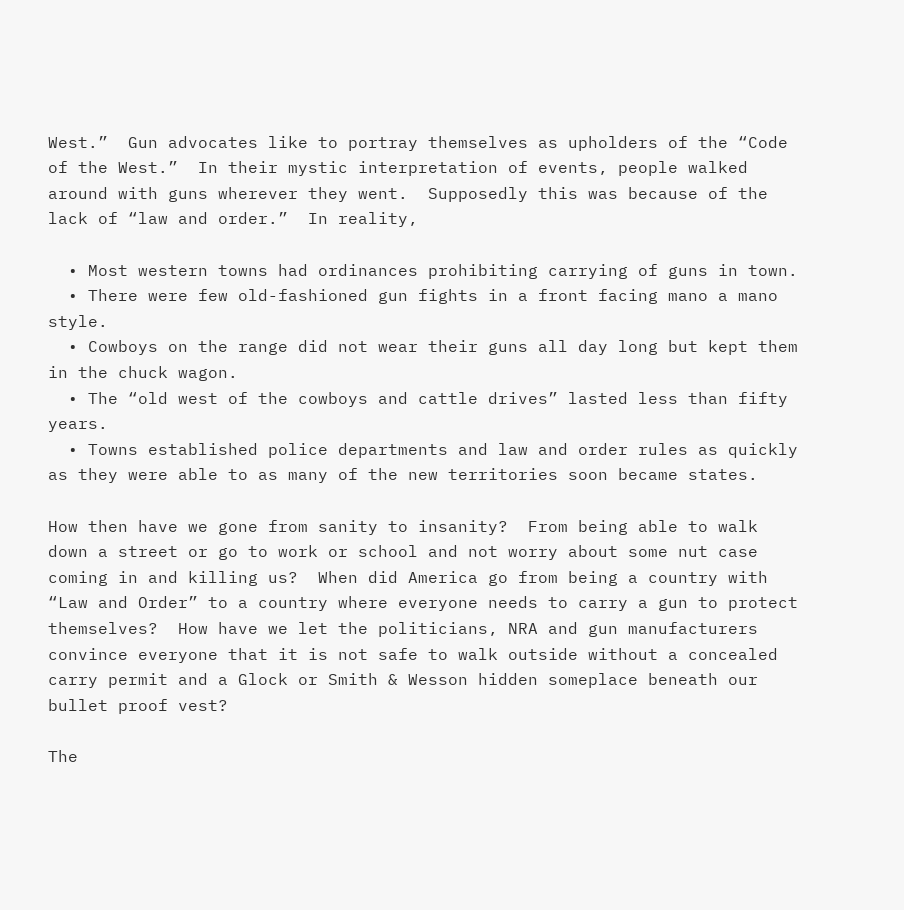West.”  Gun advocates like to portray themselves as upholders of the “Code of the West.”  In their mystic interpretation of events, people walked around with guns wherever they went.  Supposedly this was because of the lack of “law and order.”  In reality,

  • Most western towns had ordinances prohibiting carrying of guns in town.
  • There were few old-fashioned gun fights in a front facing mano a mano style.
  • Cowboys on the range did not wear their guns all day long but kept them in the chuck wagon.
  • The “old west of the cowboys and cattle drives” lasted less than fifty years.
  • Towns established police departments and law and order rules as quickly as they were able to as many of the new territories soon became states.

How then have we gone from sanity to insanity?  From being able to walk down a street or go to work or school and not worry about some nut case coming in and killing us?  When did America go from being a country with “Law and Order” to a country where everyone needs to carry a gun to protect themselves?  How have we let the politicians, NRA and gun manufacturers convince everyone that it is not safe to walk outside without a concealed carry permit and a Glock or Smith & Wesson hidden someplace beneath our bullet proof vest?

The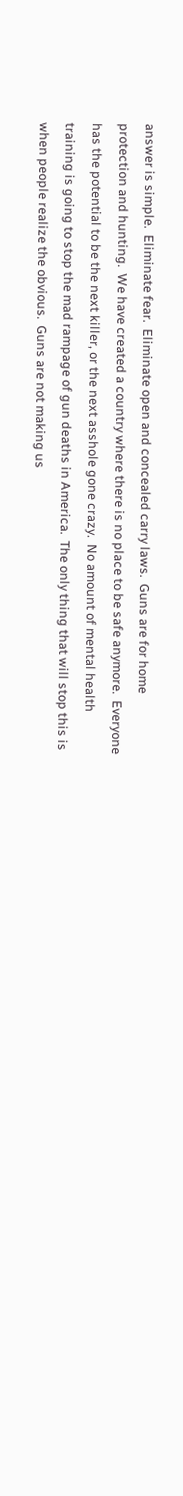answer is simple.  Eliminate fear.  Eliminate open and concealed carry laws.  Guns are for home protection and hunting.  We have created a country where there is no place to be safe anymore.  Everyone has the potential to be the next killer, or the next asshole gone crazy.  No amount of mental health training is going to stop the mad rampage of gun deaths in America.  The only thing that will stop this is when people realize the obvious.  Guns are not making us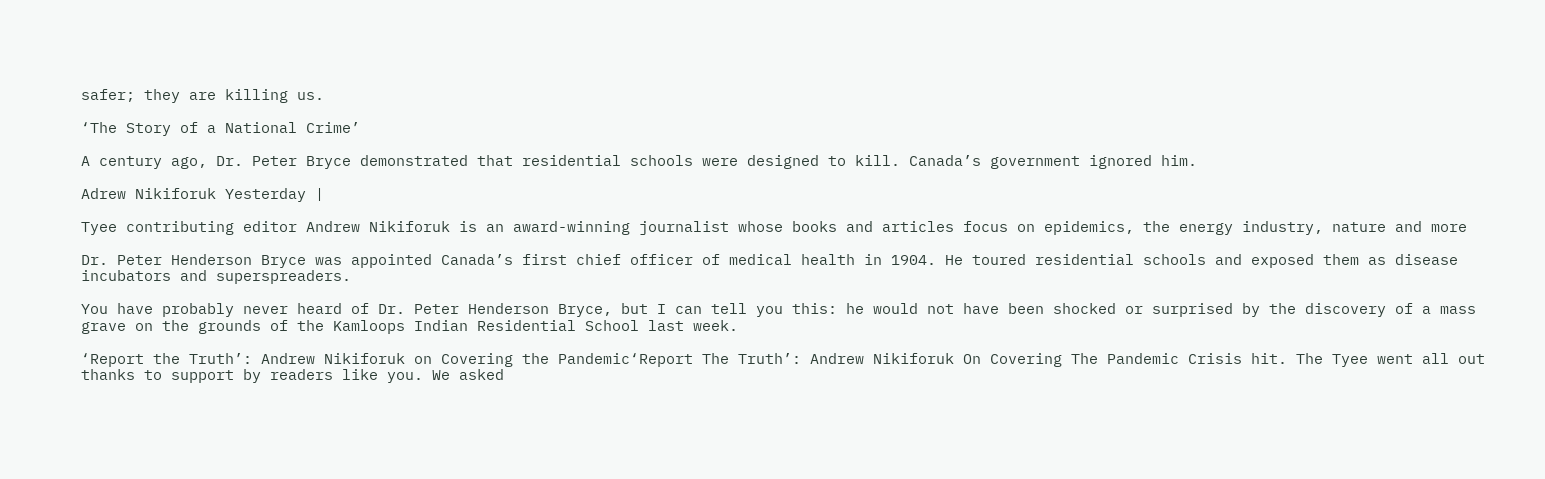safer; they are killing us.

‘The Story of a National Crime’

A century ago, Dr. Peter Bryce demonstrated that residential schools were designed to kill. Canada’s government ignored him.

Adrew Nikiforuk Yesterday |

Tyee contributing editor Andrew Nikiforuk is an award-winning journalist whose books and articles focus on epidemics, the energy industry, nature and more

Dr. Peter Henderson Bryce was appointed Canada’s first chief officer of medical health in 1904. He toured residential schools and exposed them as disease incubators and superspreaders.

You have probably never heard of Dr. Peter Henderson Bryce, but I can tell you this: he would not have been shocked or surprised by the discovery of a mass grave on the grounds of the Kamloops Indian Residential School last week.

‘Report the Truth’: Andrew Nikiforuk on Covering the Pandemic‘Report The Truth’: Andrew Nikiforuk On Covering The Pandemic Crisis hit. The Tyee went all out thanks to support by readers like you. We asked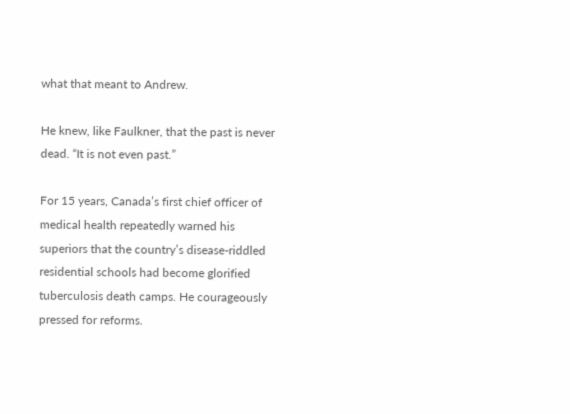what that meant to Andrew.

He knew, like Faulkner, that the past is never dead. “It is not even past.”

For 15 years, Canada’s first chief officer of medical health repeatedly warned his superiors that the country’s disease-riddled residential schools had become glorified tuberculosis death camps. He courageously pressed for reforms.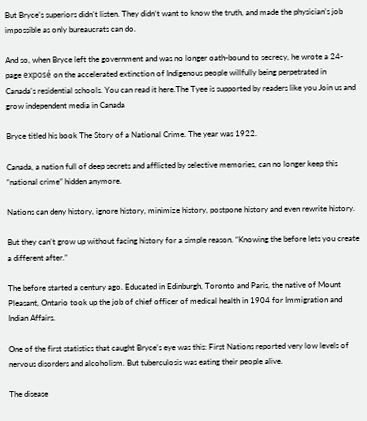But Bryce’s superiors didn’t listen. They didn’t want to know the truth, and made the physician’s job impossible as only bureaucrats can do.

And so, when Bryce left the government and was no longer oath-bound to secrecy, he wrote a 24-page exposé on the accelerated extinction of Indigenous people willfully being perpetrated in Canada’s residential schools. You can read it here.The Tyee is supported by readers like you Join us and grow independent media in Canada

Bryce titled his book The Story of a National Crime. The year was 1922.

Canada, a nation full of deep secrets and afflicted by selective memories, can no longer keep this “national crime” hidden anymore.

Nations can deny history, ignore history, minimize history, postpone history and even rewrite history.

But they can’t grow up without facing history for a simple reason. “Knowing the before lets you create a different after.”

The before started a century ago. Educated in Edinburgh, Toronto and Paris, the native of Mount Pleasant, Ontario took up the job of chief officer of medical health in 1904 for Immigration and Indian Affairs.

One of the first statistics that caught Bryce’s eye was this: First Nations reported very low levels of nervous disorders and alcoholism. But tuberculosis was eating their people alive.

The disease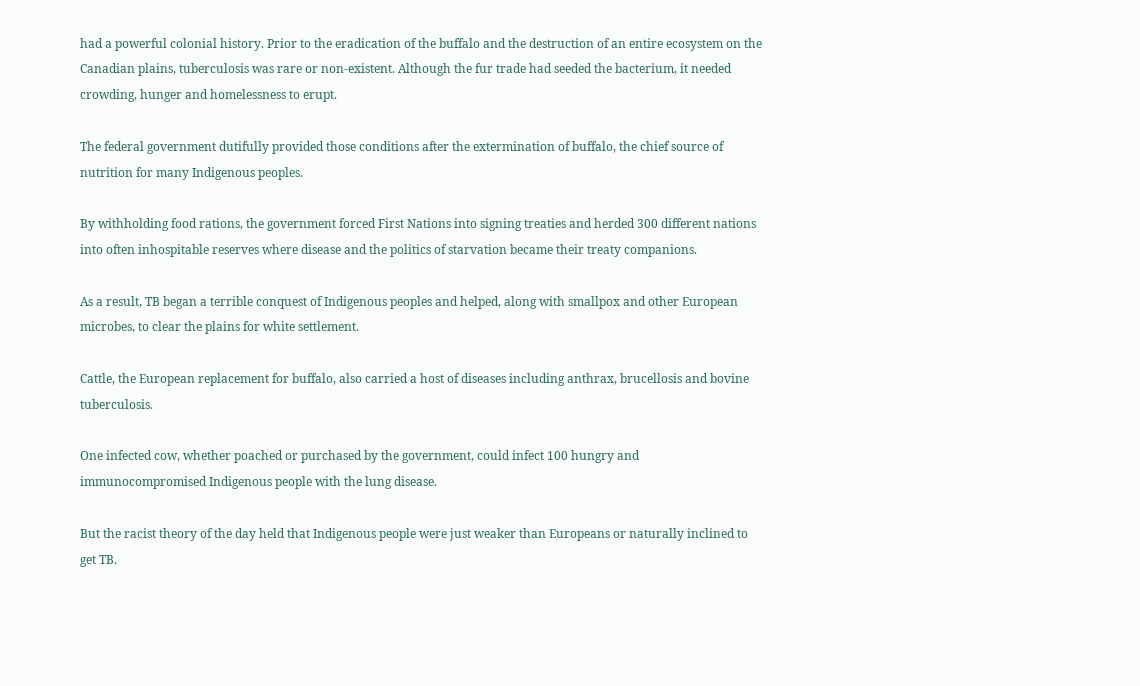had a powerful colonial history. Prior to the eradication of the buffalo and the destruction of an entire ecosystem on the Canadian plains, tuberculosis was rare or non-existent. Although the fur trade had seeded the bacterium, it needed crowding, hunger and homelessness to erupt.

The federal government dutifully provided those conditions after the extermination of buffalo, the chief source of nutrition for many Indigenous peoples.

By withholding food rations, the government forced First Nations into signing treaties and herded 300 different nations into often inhospitable reserves where disease and the politics of starvation became their treaty companions.

As a result, TB began a terrible conquest of Indigenous peoples and helped, along with smallpox and other European microbes, to clear the plains for white settlement.

Cattle, the European replacement for buffalo, also carried a host of diseases including anthrax, brucellosis and bovine tuberculosis.

One infected cow, whether poached or purchased by the government, could infect 100 hungry and immunocompromised Indigenous people with the lung disease.

But the racist theory of the day held that Indigenous people were just weaker than Europeans or naturally inclined to get TB.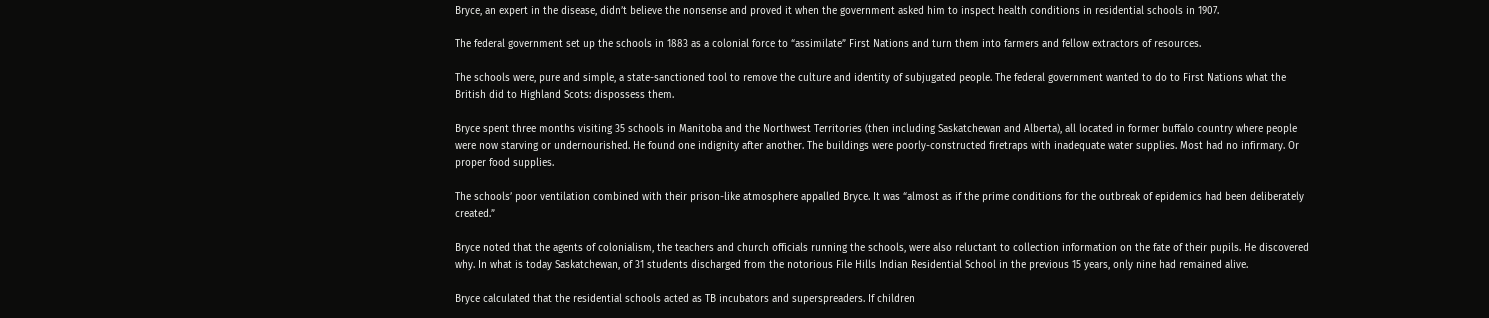Bryce, an expert in the disease, didn’t believe the nonsense and proved it when the government asked him to inspect health conditions in residential schools in 1907.

The federal government set up the schools in 1883 as a colonial force to “assimilate” First Nations and turn them into farmers and fellow extractors of resources.

The schools were, pure and simple, a state-sanctioned tool to remove the culture and identity of subjugated people. The federal government wanted to do to First Nations what the British did to Highland Scots: dispossess them.

Bryce spent three months visiting 35 schools in Manitoba and the Northwest Territories (then including Saskatchewan and Alberta), all located in former buffalo country where people were now starving or undernourished. He found one indignity after another. The buildings were poorly-constructed firetraps with inadequate water supplies. Most had no infirmary. Or proper food supplies.

The schools’ poor ventilation combined with their prison-like atmosphere appalled Bryce. It was “almost as if the prime conditions for the outbreak of epidemics had been deliberately created.”

Bryce noted that the agents of colonialism, the teachers and church officials running the schools, were also reluctant to collection information on the fate of their pupils. He discovered why. In what is today Saskatchewan, of 31 students discharged from the notorious File Hills Indian Residential School in the previous 15 years, only nine had remained alive.

Bryce calculated that the residential schools acted as TB incubators and superspreaders. If children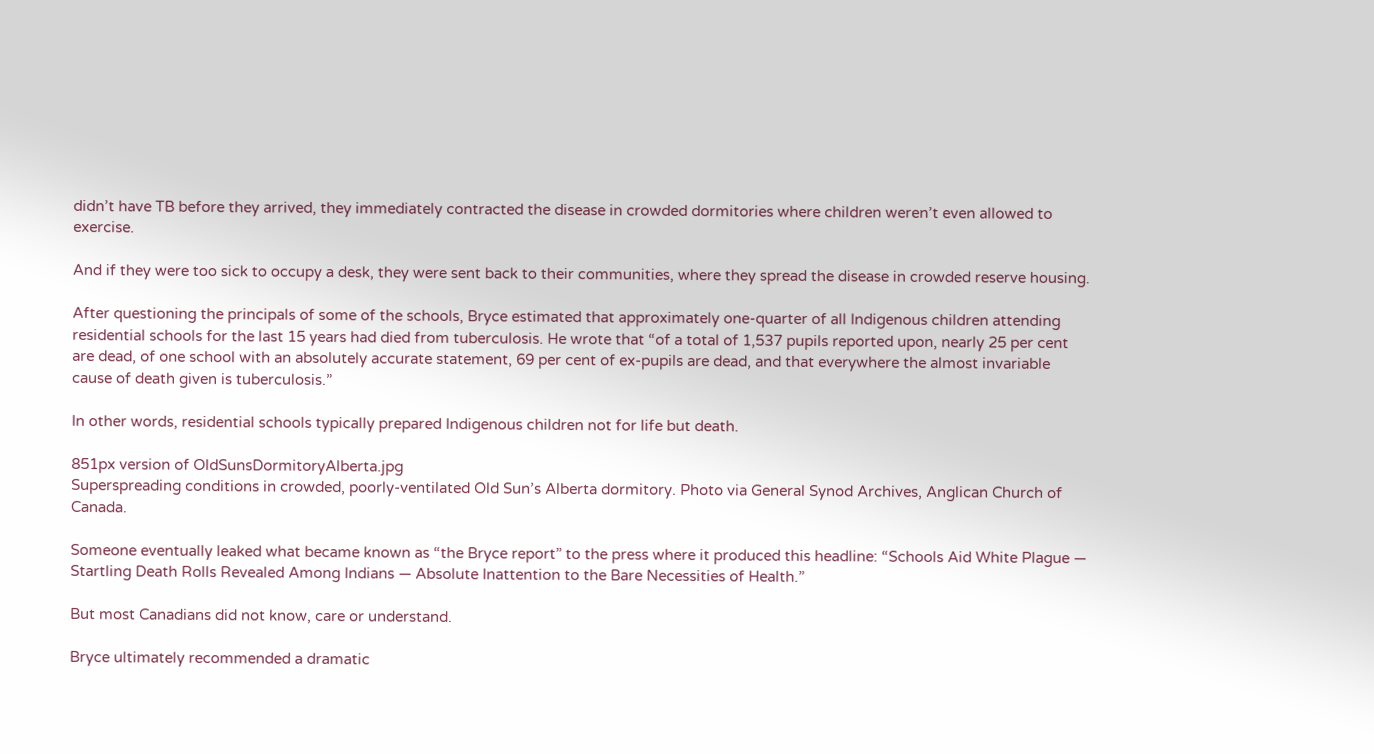didn’t have TB before they arrived, they immediately contracted the disease in crowded dormitories where children weren’t even allowed to exercise.

And if they were too sick to occupy a desk, they were sent back to their communities, where they spread the disease in crowded reserve housing.

After questioning the principals of some of the schools, Bryce estimated that approximately one-quarter of all Indigenous children attending residential schools for the last 15 years had died from tuberculosis. He wrote that “of a total of 1,537 pupils reported upon, nearly 25 per cent are dead, of one school with an absolutely accurate statement, 69 per cent of ex-pupils are dead, and that everywhere the almost invariable cause of death given is tuberculosis.”

In other words, residential schools typically prepared Indigenous children not for life but death.

851px version of OldSunsDormitoryAlberta.jpg
Superspreading conditions in crowded, poorly-ventilated Old Sun’s Alberta dormitory. Photo via General Synod Archives, Anglican Church of Canada.

Someone eventually leaked what became known as “the Bryce report” to the press where it produced this headline: “Schools Aid White Plague — Startling Death Rolls Revealed Among Indians — Absolute Inattention to the Bare Necessities of Health.”

But most Canadians did not know, care or understand.

Bryce ultimately recommended a dramatic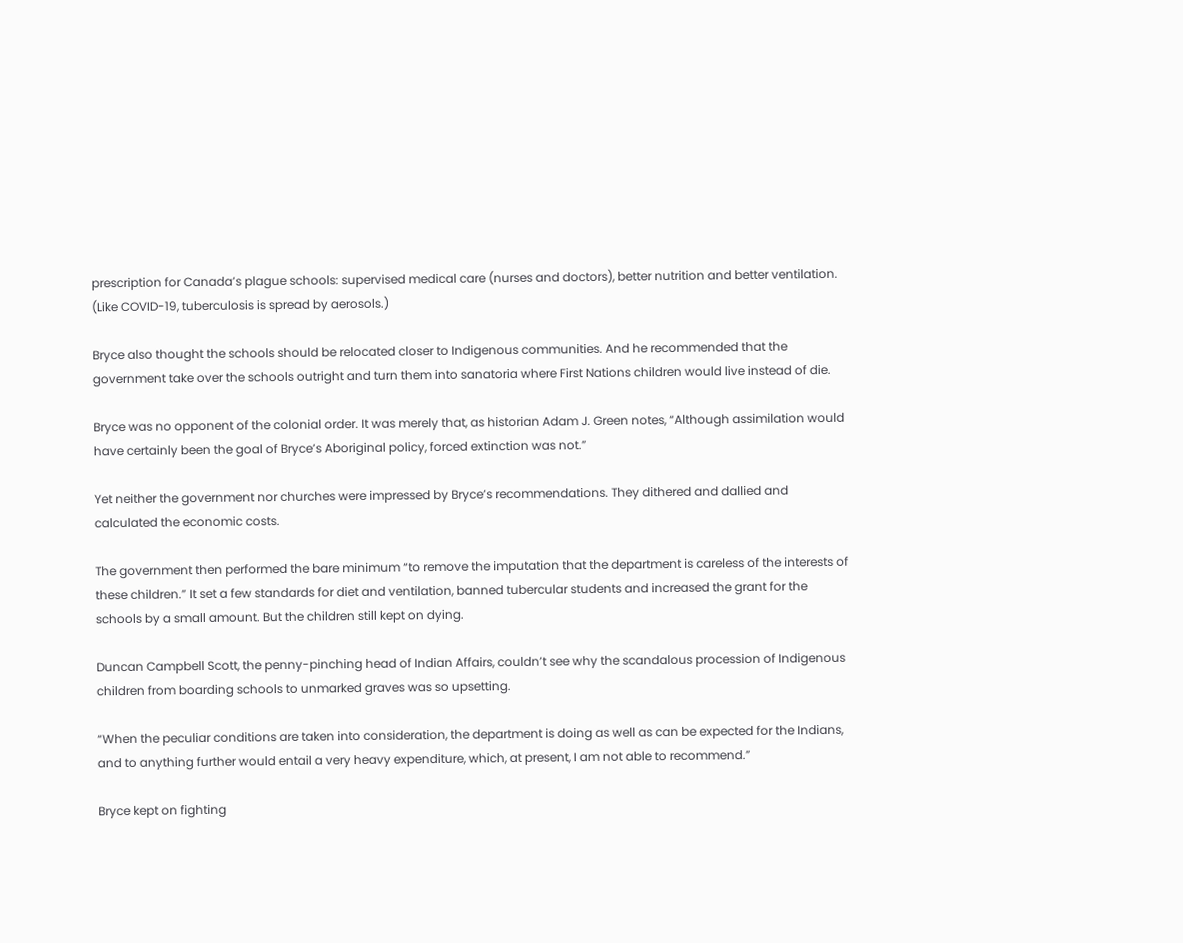prescription for Canada’s plague schools: supervised medical care (nurses and doctors), better nutrition and better ventilation. (Like COVID-19, tuberculosis is spread by aerosols.)

Bryce also thought the schools should be relocated closer to Indigenous communities. And he recommended that the government take over the schools outright and turn them into sanatoria where First Nations children would live instead of die.

Bryce was no opponent of the colonial order. It was merely that, as historian Adam J. Green notes, “Although assimilation would have certainly been the goal of Bryce’s Aboriginal policy, forced extinction was not.”

Yet neither the government nor churches were impressed by Bryce’s recommendations. They dithered and dallied and calculated the economic costs.

The government then performed the bare minimum “to remove the imputation that the department is careless of the interests of these children.” It set a few standards for diet and ventilation, banned tubercular students and increased the grant for the schools by a small amount. But the children still kept on dying.

Duncan Campbell Scott, the penny-pinching head of Indian Affairs, couldn’t see why the scandalous procession of Indigenous children from boarding schools to unmarked graves was so upsetting.

“When the peculiar conditions are taken into consideration, the department is doing as well as can be expected for the Indians, and to anything further would entail a very heavy expenditure, which, at present, I am not able to recommend.”

Bryce kept on fighting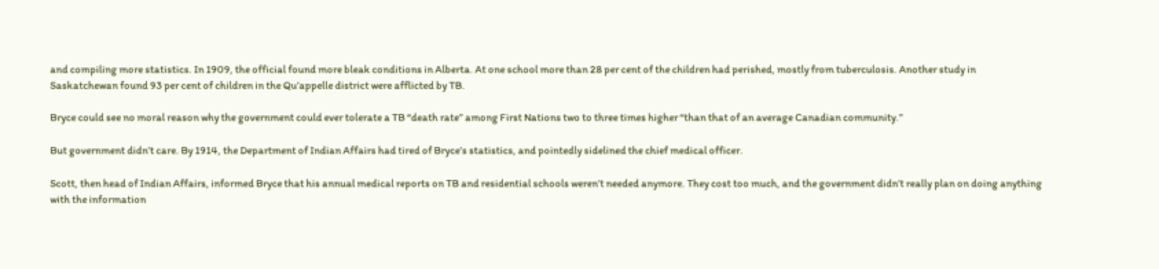and compiling more statistics. In 1909, the official found more bleak conditions in Alberta. At one school more than 28 per cent of the children had perished, mostly from tuberculosis. Another study in Saskatchewan found 93 per cent of children in the Qu’appelle district were afflicted by TB.

Bryce could see no moral reason why the government could ever tolerate a TB “death rate” among First Nations two to three times higher “than that of an average Canadian community.”

But government didn’t care. By 1914, the Department of Indian Affairs had tired of Bryce’s statistics, and pointedly sidelined the chief medical officer.

Scott, then head of Indian Affairs, informed Bryce that his annual medical reports on TB and residential schools weren’t needed anymore. They cost too much, and the government didn’t really plan on doing anything with the information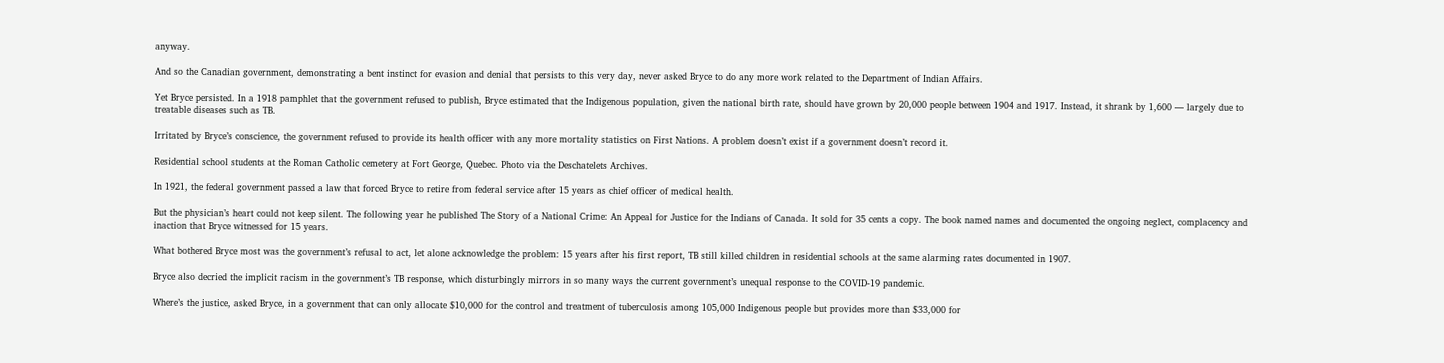anyway.

And so the Canadian government, demonstrating a bent instinct for evasion and denial that persists to this very day, never asked Bryce to do any more work related to the Department of Indian Affairs.

Yet Bryce persisted. In a 1918 pamphlet that the government refused to publish, Bryce estimated that the Indigenous population, given the national birth rate, should have grown by 20,000 people between 1904 and 1917. Instead, it shrank by 1,600 — largely due to treatable diseases such as TB.

Irritated by Bryce’s conscience, the government refused to provide its health officer with any more mortality statistics on First Nations. A problem doesn’t exist if a government doesn’t record it.

Residential school students at the Roman Catholic cemetery at Fort George, Quebec. Photo via the Deschatelets Archives.

In 1921, the federal government passed a law that forced Bryce to retire from federal service after 15 years as chief officer of medical health.

But the physician’s heart could not keep silent. The following year he published The Story of a National Crime: An Appeal for Justice for the Indians of Canada. It sold for 35 cents a copy. The book named names and documented the ongoing neglect, complacency and inaction that Bryce witnessed for 15 years.

What bothered Bryce most was the government’s refusal to act, let alone acknowledge the problem: 15 years after his first report, TB still killed children in residential schools at the same alarming rates documented in 1907.

Bryce also decried the implicit racism in the government’s TB response, which disturbingly mirrors in so many ways the current government’s unequal response to the COVID-19 pandemic.

Where’s the justice, asked Bryce, in a government that can only allocate $10,000 for the control and treatment of tuberculosis among 105,000 Indigenous people but provides more than $33,000 for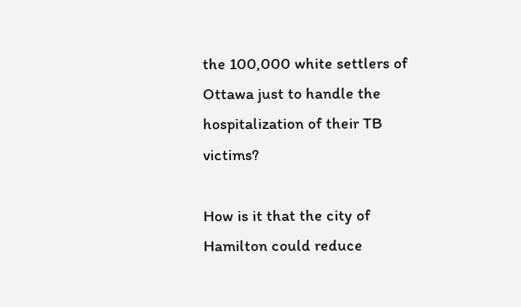the 100,000 white settlers of Ottawa just to handle the hospitalization of their TB victims?

How is it that the city of Hamilton could reduce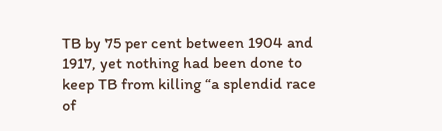TB by 75 per cent between 1904 and 1917, yet nothing had been done to keep TB from killing “a splendid race of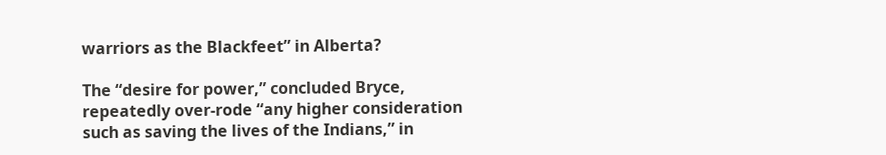warriors as the Blackfeet” in Alberta?

The “desire for power,” concluded Bryce, repeatedly over-rode “any higher consideration such as saving the lives of the Indians,” in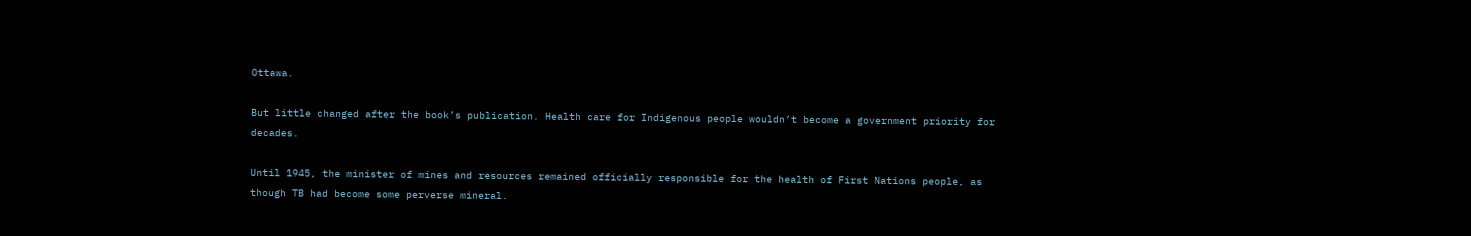Ottawa.

But little changed after the book’s publication. Health care for Indigenous people wouldn’t become a government priority for decades.

Until 1945, the minister of mines and resources remained officially responsible for the health of First Nations people, as though TB had become some perverse mineral.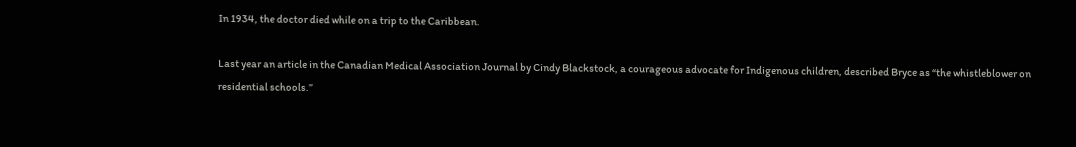In 1934, the doctor died while on a trip to the Caribbean.

Last year an article in the Canadian Medical Association Journal by Cindy Blackstock, a courageous advocate for Indigenous children, described Bryce as “the whistleblower on residential schools.”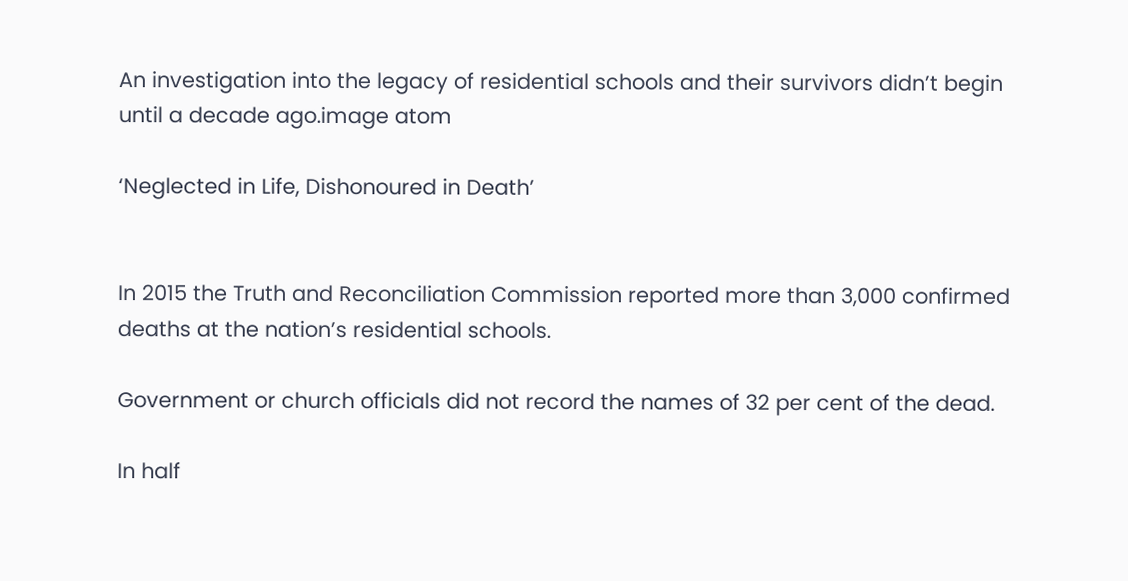An investigation into the legacy of residential schools and their survivors didn’t begin until a decade ago.image atom

‘Neglected in Life, Dishonoured in Death’


In 2015 the Truth and Reconciliation Commission reported more than 3,000 confirmed deaths at the nation’s residential schools.

Government or church officials did not record the names of 32 per cent of the dead.

In half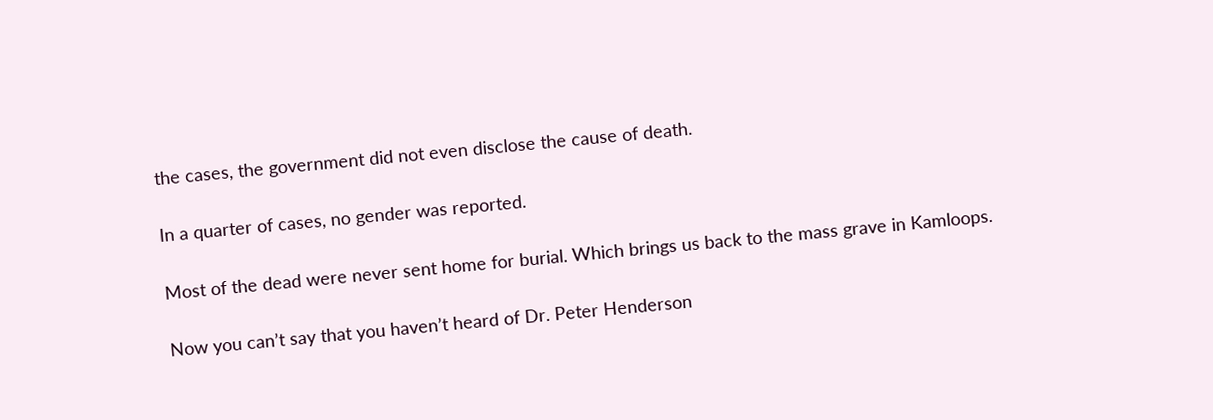the cases, the government did not even disclose the cause of death.

In a quarter of cases, no gender was reported.

Most of the dead were never sent home for burial. Which brings us back to the mass grave in Kamloops.

Now you can’t say that you haven’t heard of Dr. Peter Henderson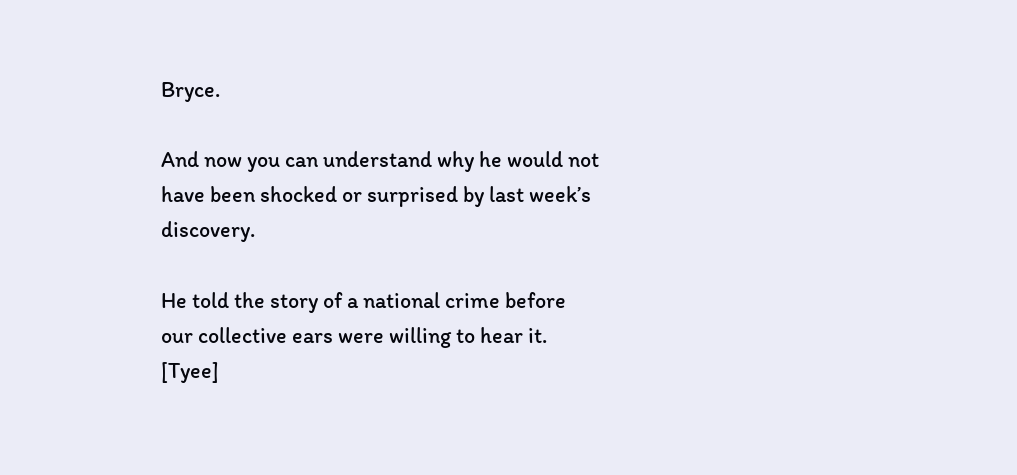Bryce.

And now you can understand why he would not have been shocked or surprised by last week’s discovery.

He told the story of a national crime before our collective ears were willing to hear it.  [Tyee]